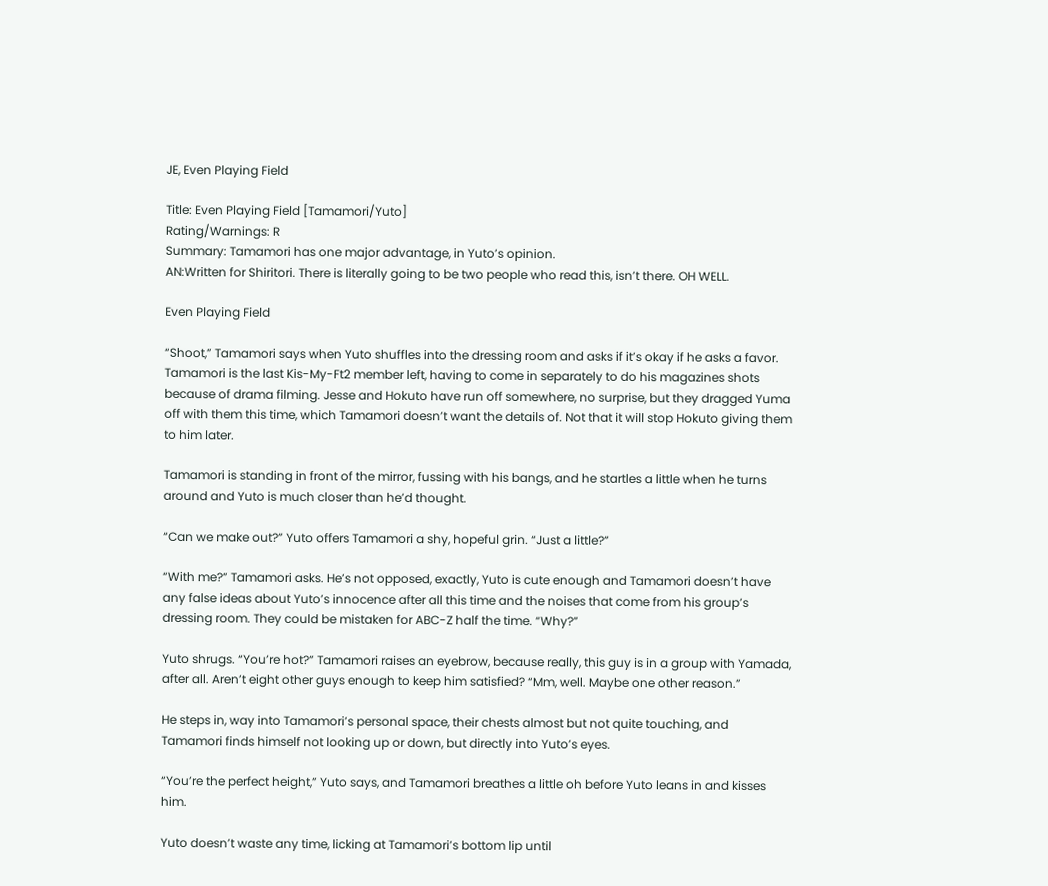JE, Even Playing Field

Title: Even Playing Field [Tamamori/Yuto]
Rating/Warnings: R
Summary: Tamamori has one major advantage, in Yuto’s opinion.
AN:Written for Shiritori. There is literally going to be two people who read this, isn’t there. OH WELL.

Even Playing Field

“Shoot,” Tamamori says when Yuto shuffles into the dressing room and asks if it’s okay if he asks a favor. Tamamori is the last Kis-My-Ft2 member left, having to come in separately to do his magazines shots because of drama filming. Jesse and Hokuto have run off somewhere, no surprise, but they dragged Yuma off with them this time, which Tamamori doesn’t want the details of. Not that it will stop Hokuto giving them to him later.

Tamamori is standing in front of the mirror, fussing with his bangs, and he startles a little when he turns around and Yuto is much closer than he’d thought.

“Can we make out?” Yuto offers Tamamori a shy, hopeful grin. “Just a little?”

“With me?” Tamamori asks. He’s not opposed, exactly, Yuto is cute enough and Tamamori doesn’t have any false ideas about Yuto’s innocence after all this time and the noises that come from his group’s dressing room. They could be mistaken for ABC-Z half the time. “Why?”

Yuto shrugs. “You’re hot?” Tamamori raises an eyebrow, because really, this guy is in a group with Yamada, after all. Aren’t eight other guys enough to keep him satisfied? “Mm, well. Maybe one other reason.”

He steps in, way into Tamamori’s personal space, their chests almost but not quite touching, and Tamamori finds himself not looking up or down, but directly into Yuto’s eyes.

“You’re the perfect height,” Yuto says, and Tamamori breathes a little oh before Yuto leans in and kisses him.

Yuto doesn’t waste any time, licking at Tamamori’s bottom lip until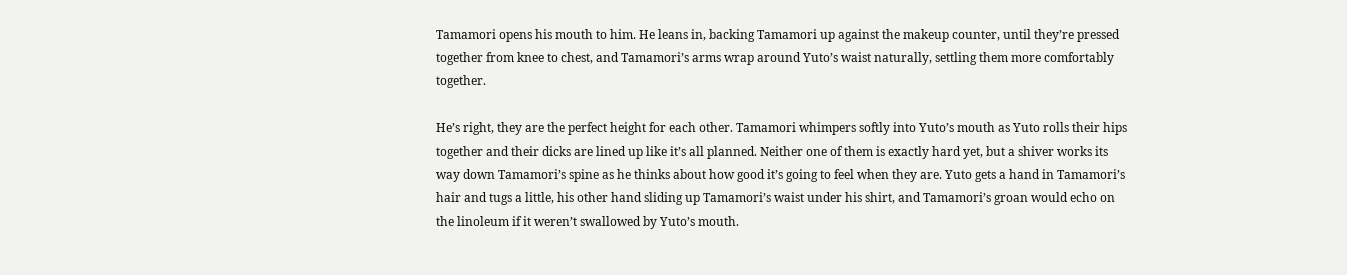Tamamori opens his mouth to him. He leans in, backing Tamamori up against the makeup counter, until they’re pressed together from knee to chest, and Tamamori’s arms wrap around Yuto’s waist naturally, settling them more comfortably together.

He’s right, they are the perfect height for each other. Tamamori whimpers softly into Yuto’s mouth as Yuto rolls their hips together and their dicks are lined up like it’s all planned. Neither one of them is exactly hard yet, but a shiver works its way down Tamamori’s spine as he thinks about how good it’s going to feel when they are. Yuto gets a hand in Tamamori’s hair and tugs a little, his other hand sliding up Tamamori’s waist under his shirt, and Tamamori’s groan would echo on the linoleum if it weren’t swallowed by Yuto’s mouth.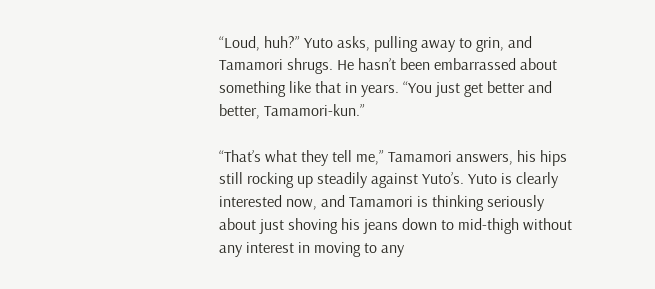“Loud, huh?” Yuto asks, pulling away to grin, and Tamamori shrugs. He hasn’t been embarrassed about something like that in years. “You just get better and better, Tamamori-kun.”

“That’s what they tell me,” Tamamori answers, his hips still rocking up steadily against Yuto’s. Yuto is clearly interested now, and Tamamori is thinking seriously about just shoving his jeans down to mid-thigh without any interest in moving to any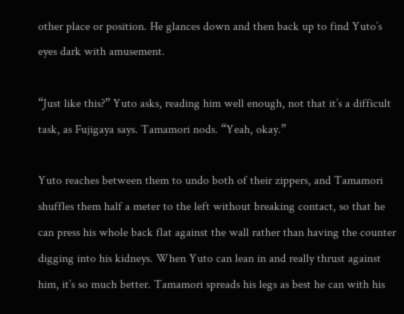other place or position. He glances down and then back up to find Yuto’s eyes dark with amusement.

“Just like this?” Yuto asks, reading him well enough, not that it’s a difficult task, as Fujigaya says. Tamamori nods. “Yeah, okay.”

Yuto reaches between them to undo both of their zippers, and Tamamori shuffles them half a meter to the left without breaking contact, so that he can press his whole back flat against the wall rather than having the counter digging into his kidneys. When Yuto can lean in and really thrust against him, it’s so much better. Tamamori spreads his legs as best he can with his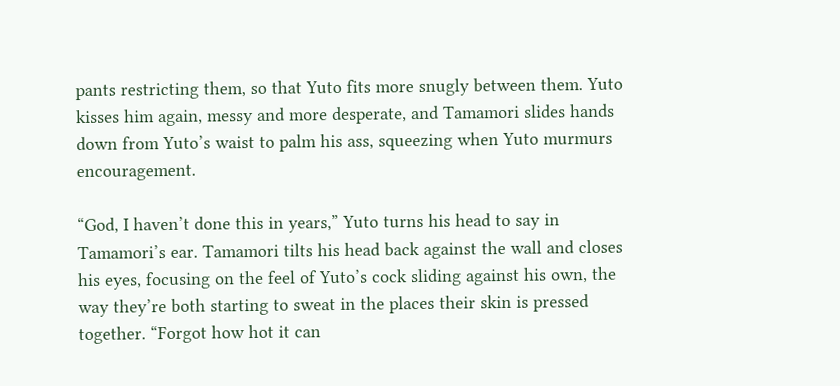pants restricting them, so that Yuto fits more snugly between them. Yuto kisses him again, messy and more desperate, and Tamamori slides hands down from Yuto’s waist to palm his ass, squeezing when Yuto murmurs encouragement.

“God, I haven’t done this in years,” Yuto turns his head to say in Tamamori’s ear. Tamamori tilts his head back against the wall and closes his eyes, focusing on the feel of Yuto’s cock sliding against his own, the way they’re both starting to sweat in the places their skin is pressed together. “Forgot how hot it can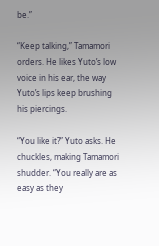be.”

“Keep talking,” Tamamori orders. He likes Yuto’s low voice in his ear, the way Yuto’s lips keep brushing his piercings.

“You like it?” Yuto asks. He chuckles, making Tamamori shudder. “You really are as easy as they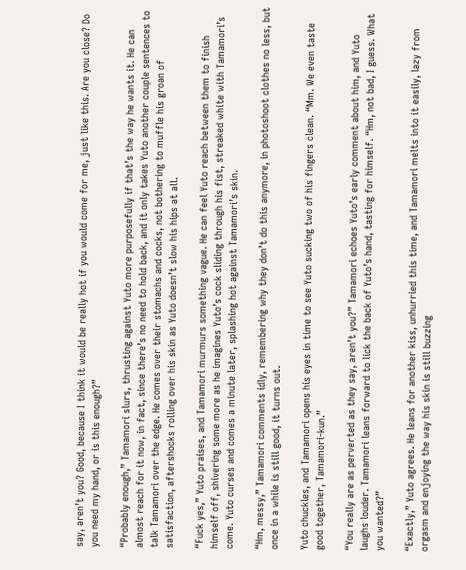say, aren’t you? Good, because I think it would be really hot if you would come for me, just like this. Are you close? Do you need my hand, or is this enough?”

“Probably enough,” Tamamori slurs, thrusting against Yuto more purposefully if that’s the way he wants it. He can almost reach for it now, in fact, since there’s no need to hold back, and it only takes Yuto another couple sentences to talk Tamamori over the edge. He comes over their stomachs and cocks, not bothering to muffle his groan of satisfaction, aftershocks rolling over his skin as Yuto doesn’t slow his hips at all.

“Fuck yes,” Yuto praises, and Tamamori murmurs something vague. He can feel Yuto reach between them to finish himself off, shivering some more as he imagines Yuto’s cock sliding through his fist, streaked white with Tamamori’s come. Yuto curses and comes a minute later, splashing hot against Tamamori’s skin.

“Hm, messy,” Tamamori comments idly, remembering why they don’t do this anymore, in photoshoot clothes no less, but once in a while is still good, it turns out.

Yuto chuckles, and Tamamori opens his eyes in time to see Yuto sucking two of his fingers clean. “Mm. We even taste good together, Tamamori-kun.”

“You really are as perverted as they say, aren’t you?” Tamamori echoes Yuto’s early comment about him, and Yuto laughs louder. Tamamori leans forward to lick the back of Yuto’s hand, tasting for himself. “Hm, not bad, I guess. What you wanted?”

“Exactly,” Yuto agrees. He leans for another kiss, unhurried this time, and Tamamori melts into it easily, lazy from orgasm and enjoying the way his skin is still buzzing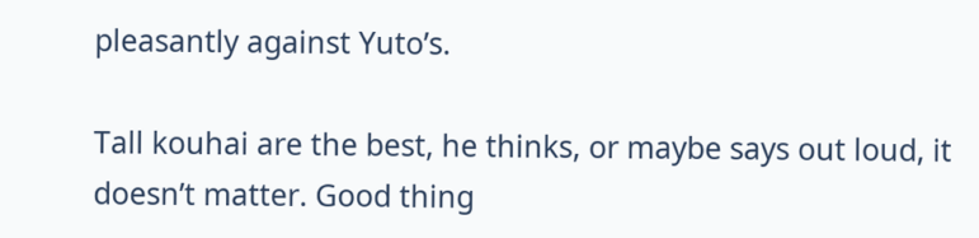pleasantly against Yuto’s.

Tall kouhai are the best, he thinks, or maybe says out loud, it doesn’t matter. Good thing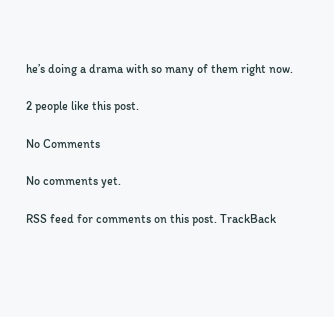he’s doing a drama with so many of them right now.

2 people like this post.

No Comments

No comments yet.

RSS feed for comments on this post. TrackBack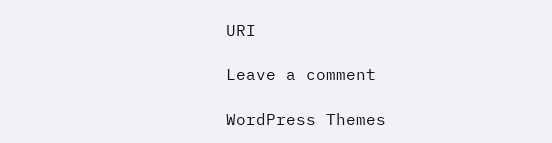URI

Leave a comment

WordPress Themes